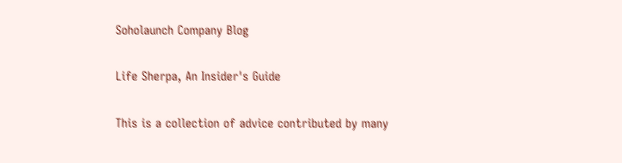Soholaunch Company Blog

Life Sherpa, An Insider's Guide

This is a collection of advice contributed by many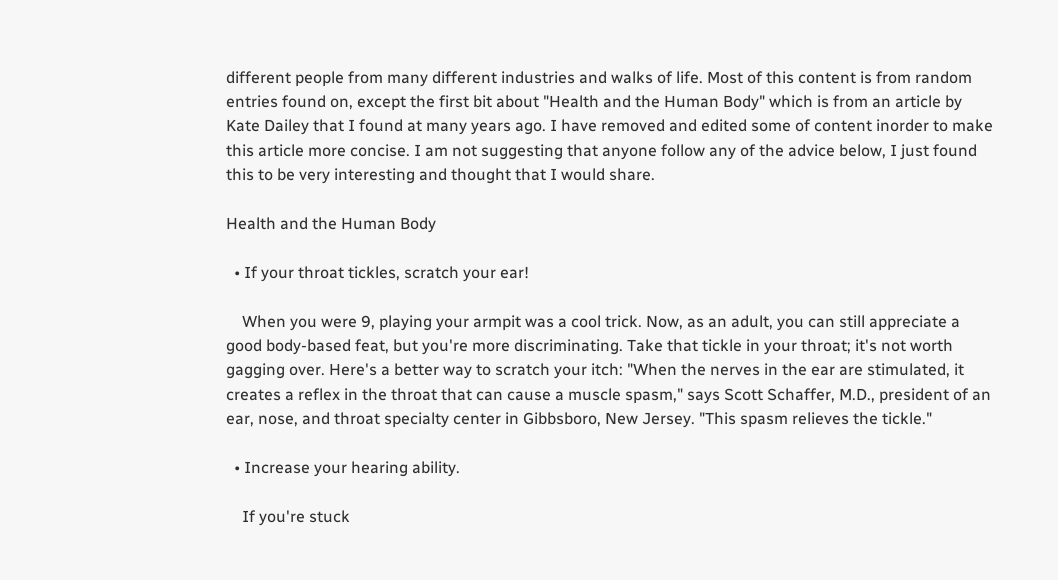different people from many different industries and walks of life. Most of this content is from random entries found on, except the first bit about "Health and the Human Body" which is from an article by Kate Dailey that I found at many years ago. I have removed and edited some of content inorder to make this article more concise. I am not suggesting that anyone follow any of the advice below, I just found this to be very interesting and thought that I would share.

Health and the Human Body

  • If your throat tickles, scratch your ear!

    When you were 9, playing your armpit was a cool trick. Now, as an adult, you can still appreciate a good body-based feat, but you're more discriminating. Take that tickle in your throat; it's not worth gagging over. Here's a better way to scratch your itch: "When the nerves in the ear are stimulated, it creates a reflex in the throat that can cause a muscle spasm," says Scott Schaffer, M.D., president of an ear, nose, and throat specialty center in Gibbsboro, New Jersey. "This spasm relieves the tickle."

  • Increase your hearing ability.

    If you're stuck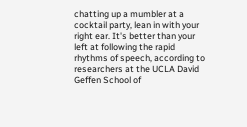chatting up a mumbler at a cocktail party, lean in with your right ear. It's better than your left at following the rapid rhythms of speech, according to researchers at the UCLA David Geffen School of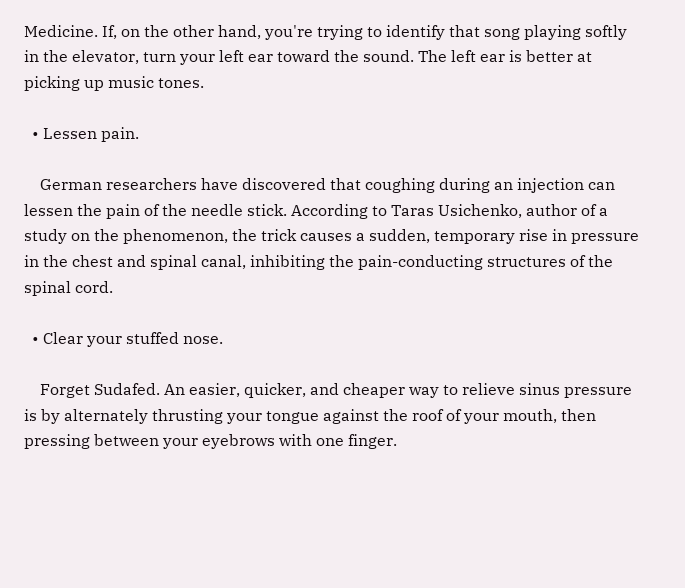Medicine. If, on the other hand, you're trying to identify that song playing softly in the elevator, turn your left ear toward the sound. The left ear is better at picking up music tones.

  • Lessen pain.

    German researchers have discovered that coughing during an injection can lessen the pain of the needle stick. According to Taras Usichenko, author of a study on the phenomenon, the trick causes a sudden, temporary rise in pressure in the chest and spinal canal, inhibiting the pain-conducting structures of the spinal cord.

  • Clear your stuffed nose.

    Forget Sudafed. An easier, quicker, and cheaper way to relieve sinus pressure is by alternately thrusting your tongue against the roof of your mouth, then pressing between your eyebrows with one finger.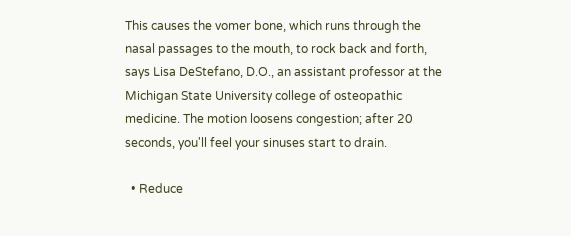This causes the vomer bone, which runs through the nasal passages to the mouth, to rock back and forth, says Lisa DeStefano, D.O., an assistant professor at the Michigan State University college of osteopathic medicine. The motion loosens congestion; after 20 seconds, you'll feel your sinuses start to drain.

  • Reduce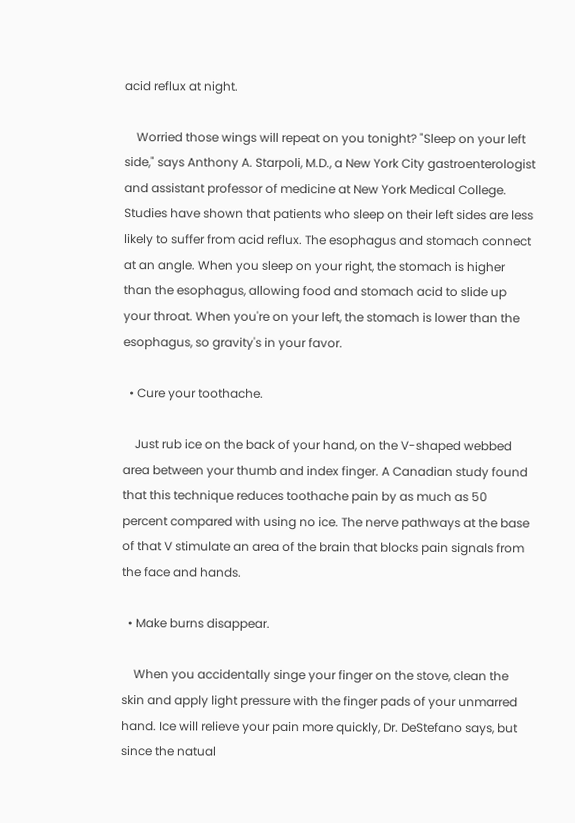acid reflux at night.

    Worried those wings will repeat on you tonight? "Sleep on your left side," says Anthony A. Starpoli, M.D., a New York City gastroenterologist and assistant professor of medicine at New York Medical College. Studies have shown that patients who sleep on their left sides are less likely to suffer from acid reflux. The esophagus and stomach connect at an angle. When you sleep on your right, the stomach is higher than the esophagus, allowing food and stomach acid to slide up your throat. When you're on your left, the stomach is lower than the esophagus, so gravity's in your favor.

  • Cure your toothache.

    Just rub ice on the back of your hand, on the V-shaped webbed area between your thumb and index finger. A Canadian study found that this technique reduces toothache pain by as much as 50 percent compared with using no ice. The nerve pathways at the base of that V stimulate an area of the brain that blocks pain signals from the face and hands.

  • Make burns disappear.

    When you accidentally singe your finger on the stove, clean the skin and apply light pressure with the finger pads of your unmarred hand. Ice will relieve your pain more quickly, Dr. DeStefano says, but since the natual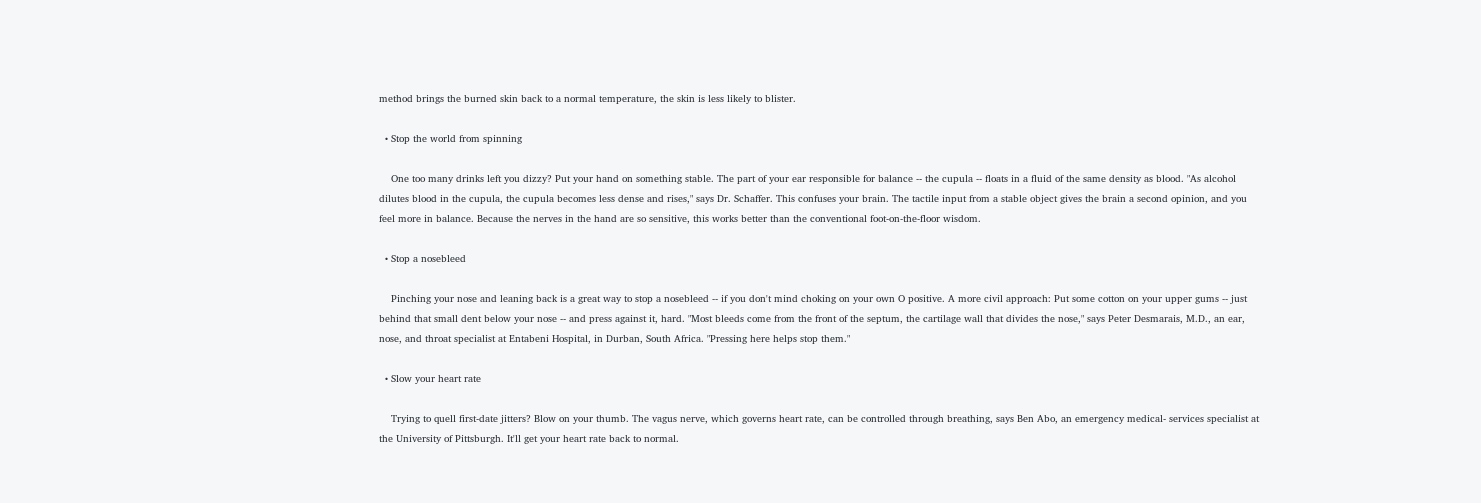method brings the burned skin back to a normal temperature, the skin is less likely to blister.

  • Stop the world from spinning

    One too many drinks left you dizzy? Put your hand on something stable. The part of your ear responsible for balance -- the cupula -- floats in a fluid of the same density as blood. "As alcohol dilutes blood in the cupula, the cupula becomes less dense and rises," says Dr. Schaffer. This confuses your brain. The tactile input from a stable object gives the brain a second opinion, and you feel more in balance. Because the nerves in the hand are so sensitive, this works better than the conventional foot-on-the-floor wisdom.

  • Stop a nosebleed

    Pinching your nose and leaning back is a great way to stop a nosebleed -- if you don't mind choking on your own O positive. A more civil approach: Put some cotton on your upper gums -- just behind that small dent below your nose -- and press against it, hard. "Most bleeds come from the front of the septum, the cartilage wall that divides the nose," says Peter Desmarais, M.D., an ear, nose, and throat specialist at Entabeni Hospital, in Durban, South Africa. "Pressing here helps stop them."

  • Slow your heart rate

    Trying to quell first-date jitters? Blow on your thumb. The vagus nerve, which governs heart rate, can be controlled through breathing, says Ben Abo, an emergency medical- services specialist at the University of Pittsburgh. It'll get your heart rate back to normal.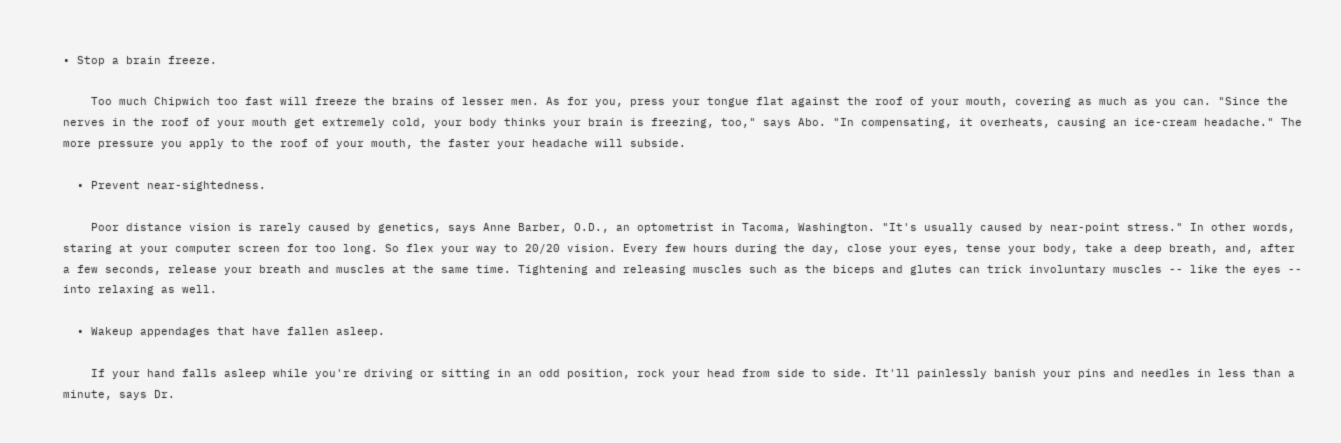• Stop a brain freeze.

    Too much Chipwich too fast will freeze the brains of lesser men. As for you, press your tongue flat against the roof of your mouth, covering as much as you can. "Since the nerves in the roof of your mouth get extremely cold, your body thinks your brain is freezing, too," says Abo. "In compensating, it overheats, causing an ice-cream headache." The more pressure you apply to the roof of your mouth, the faster your headache will subside.

  • Prevent near-sightedness.

    Poor distance vision is rarely caused by genetics, says Anne Barber, O.D., an optometrist in Tacoma, Washington. "It's usually caused by near-point stress." In other words, staring at your computer screen for too long. So flex your way to 20/20 vision. Every few hours during the day, close your eyes, tense your body, take a deep breath, and, after a few seconds, release your breath and muscles at the same time. Tightening and releasing muscles such as the biceps and glutes can trick involuntary muscles -- like the eyes -- into relaxing as well.

  • Wakeup appendages that have fallen asleep.

    If your hand falls asleep while you're driving or sitting in an odd position, rock your head from side to side. It'll painlessly banish your pins and needles in less than a minute, says Dr.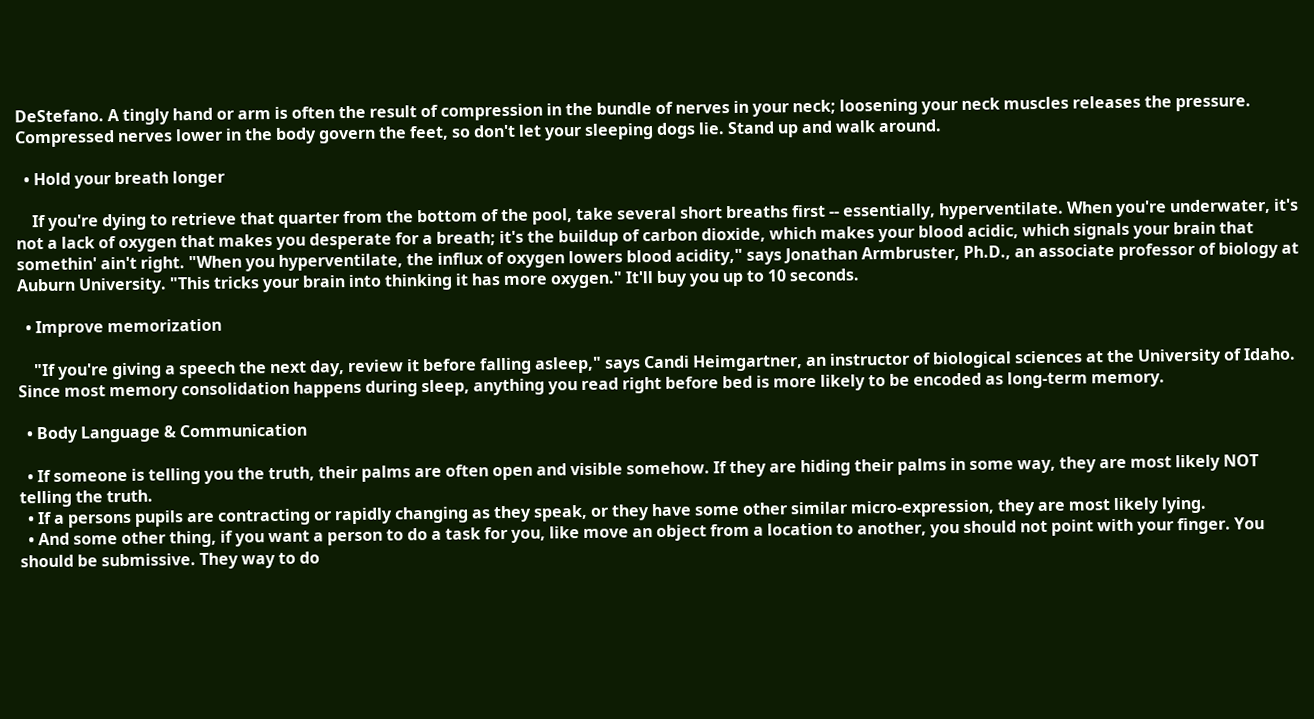DeStefano. A tingly hand or arm is often the result of compression in the bundle of nerves in your neck; loosening your neck muscles releases the pressure. Compressed nerves lower in the body govern the feet, so don't let your sleeping dogs lie. Stand up and walk around.

  • Hold your breath longer

    If you're dying to retrieve that quarter from the bottom of the pool, take several short breaths first -- essentially, hyperventilate. When you're underwater, it's not a lack of oxygen that makes you desperate for a breath; it's the buildup of carbon dioxide, which makes your blood acidic, which signals your brain that somethin' ain't right. "When you hyperventilate, the influx of oxygen lowers blood acidity," says Jonathan Armbruster, Ph.D., an associate professor of biology at Auburn University. "This tricks your brain into thinking it has more oxygen." It'll buy you up to 10 seconds.

  • Improve memorization

    "If you're giving a speech the next day, review it before falling asleep," says Candi Heimgartner, an instructor of biological sciences at the University of Idaho. Since most memory consolidation happens during sleep, anything you read right before bed is more likely to be encoded as long-term memory.

  • Body Language & Communication

  • If someone is telling you the truth, their palms are often open and visible somehow. If they are hiding their palms in some way, they are most likely NOT telling the truth.
  • If a persons pupils are contracting or rapidly changing as they speak, or they have some other similar micro-expression, they are most likely lying.
  • And some other thing, if you want a person to do a task for you, like move an object from a location to another, you should not point with your finger. You should be submissive. They way to do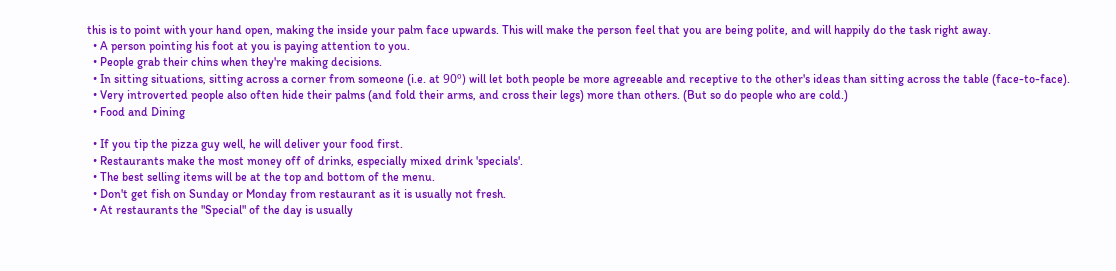this is to point with your hand open, making the inside your palm face upwards. This will make the person feel that you are being polite, and will happily do the task right away.
  • A person pointing his foot at you is paying attention to you.
  • People grab their chins when they're making decisions.
  • In sitting situations, sitting across a corner from someone (i.e. at 90º) will let both people be more agreeable and receptive to the other's ideas than sitting across the table (face-to-face).
  • Very introverted people also often hide their palms (and fold their arms, and cross their legs) more than others. (But so do people who are cold.)
  • Food and Dining

  • If you tip the pizza guy well, he will deliver your food first.
  • Restaurants make the most money off of drinks, especially mixed drink 'specials'.
  • The best selling items will be at the top and bottom of the menu.
  • Don't get fish on Sunday or Monday from restaurant as it is usually not fresh.
  • At restaurants the "Special" of the day is usually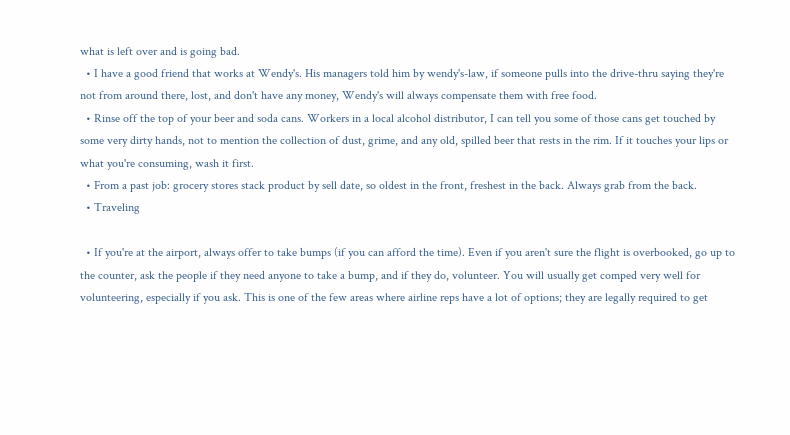what is left over and is going bad.
  • I have a good friend that works at Wendy's. His managers told him by wendy's-law, if someone pulls into the drive-thru saying they're not from around there, lost, and don't have any money, Wendy's will always compensate them with free food.
  • Rinse off the top of your beer and soda cans. Workers in a local alcohol distributor, I can tell you some of those cans get touched by some very dirty hands, not to mention the collection of dust, grime, and any old, spilled beer that rests in the rim. If it touches your lips or what you're consuming, wash it first.
  • From a past job: grocery stores stack product by sell date, so oldest in the front, freshest in the back. Always grab from the back.
  • Traveling

  • If you're at the airport, always offer to take bumps (if you can afford the time). Even if you aren't sure the flight is overbooked, go up to the counter, ask the people if they need anyone to take a bump, and if they do, volunteer. You will usually get comped very well for volunteering, especially if you ask. This is one of the few areas where airline reps have a lot of options; they are legally required to get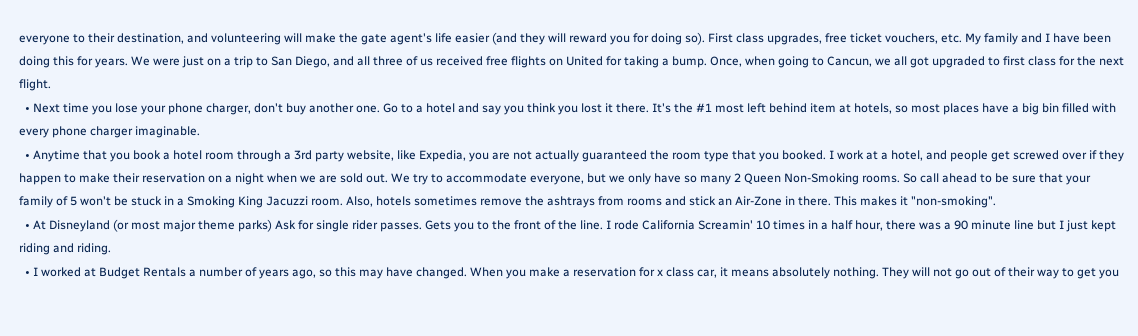everyone to their destination, and volunteering will make the gate agent's life easier (and they will reward you for doing so). First class upgrades, free ticket vouchers, etc. My family and I have been doing this for years. We were just on a trip to San Diego, and all three of us received free flights on United for taking a bump. Once, when going to Cancun, we all got upgraded to first class for the next flight.
  • Next time you lose your phone charger, don't buy another one. Go to a hotel and say you think you lost it there. It's the #1 most left behind item at hotels, so most places have a big bin filled with every phone charger imaginable.
  • Anytime that you book a hotel room through a 3rd party website, like Expedia, you are not actually guaranteed the room type that you booked. I work at a hotel, and people get screwed over if they happen to make their reservation on a night when we are sold out. We try to accommodate everyone, but we only have so many 2 Queen Non-Smoking rooms. So call ahead to be sure that your family of 5 won't be stuck in a Smoking King Jacuzzi room. Also, hotels sometimes remove the ashtrays from rooms and stick an Air-Zone in there. This makes it "non-smoking".
  • At Disneyland (or most major theme parks) Ask for single rider passes. Gets you to the front of the line. I rode California Screamin' 10 times in a half hour, there was a 90 minute line but I just kept riding and riding.
  • I worked at Budget Rentals a number of years ago, so this may have changed. When you make a reservation for x class car, it means absolutely nothing. They will not go out of their way to get you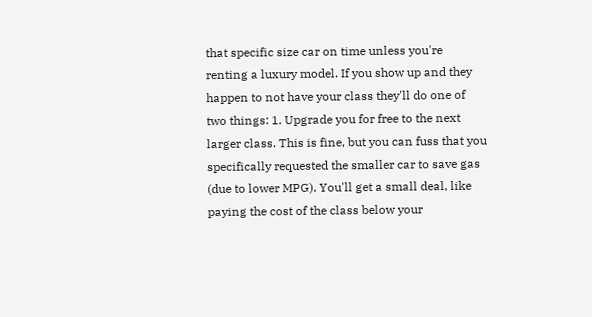that specific size car on time unless you're renting a luxury model. If you show up and they happen to not have your class they'll do one of two things: 1. Upgrade you for free to the next larger class. This is fine, but you can fuss that you specifically requested the smaller car to save gas (due to lower MPG). You'll get a small deal, like paying the cost of the class below your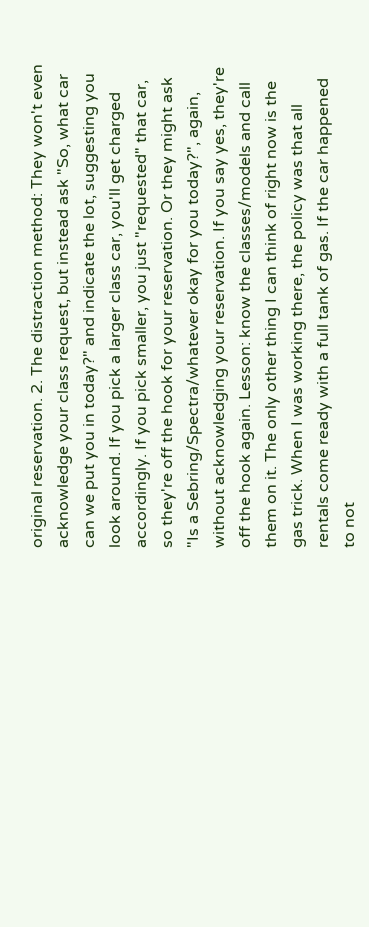original reservation. 2. The distraction method: They won't even acknowledge your class request, but instead ask "So, what car can we put you in today?" and indicate the lot, suggesting you look around. If you pick a larger class car, you'll get charged accordingly. If you pick smaller, you just "requested" that car, so they're off the hook for your reservation. Or they might ask "Is a Sebring/Spectra/whatever okay for you today?", again, without acknowledging your reservation. If you say yes, they're off the hook again. Lesson: know the classes/models and call them on it. The only other thing I can think of right now is the gas trick. When I was working there, the policy was that all rentals come ready with a full tank of gas. If the car happened to not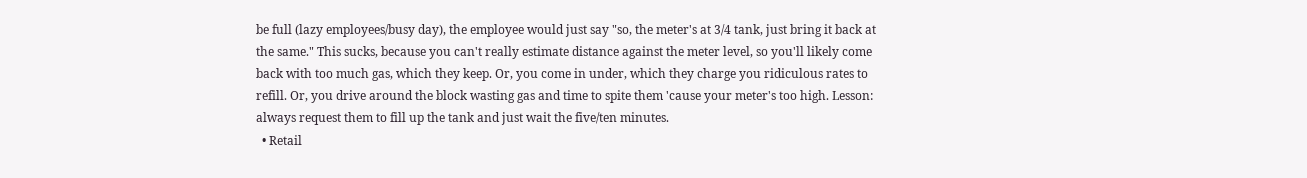be full (lazy employees/busy day), the employee would just say "so, the meter's at 3/4 tank, just bring it back at the same." This sucks, because you can't really estimate distance against the meter level, so you'll likely come back with too much gas, which they keep. Or, you come in under, which they charge you ridiculous rates to refill. Or, you drive around the block wasting gas and time to spite them 'cause your meter's too high. Lesson: always request them to fill up the tank and just wait the five/ten minutes.
  • Retail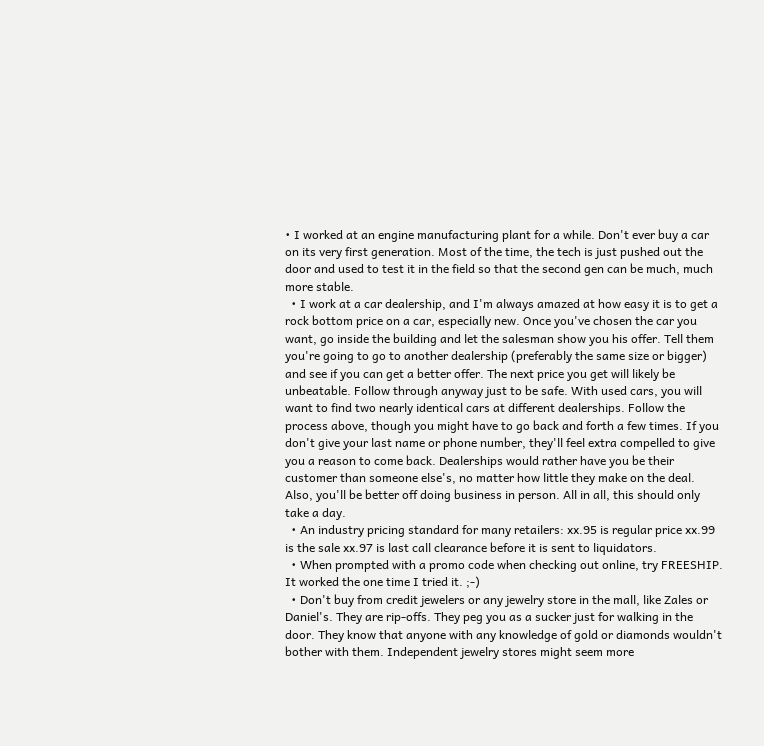• I worked at an engine manufacturing plant for a while. Don't ever buy a car on its very first generation. Most of the time, the tech is just pushed out the door and used to test it in the field so that the second gen can be much, much more stable.
  • I work at a car dealership, and I'm always amazed at how easy it is to get a rock bottom price on a car, especially new. Once you've chosen the car you want, go inside the building and let the salesman show you his offer. Tell them you're going to go to another dealership (preferably the same size or bigger) and see if you can get a better offer. The next price you get will likely be unbeatable. Follow through anyway just to be safe. With used cars, you will want to find two nearly identical cars at different dealerships. Follow the process above, though you might have to go back and forth a few times. If you don't give your last name or phone number, they'll feel extra compelled to give you a reason to come back. Dealerships would rather have you be their customer than someone else's, no matter how little they make on the deal. Also, you'll be better off doing business in person. All in all, this should only take a day.
  • An industry pricing standard for many retailers: xx.95 is regular price xx.99 is the sale xx.97 is last call clearance before it is sent to liquidators.
  • When prompted with a promo code when checking out online, try FREESHIP. It worked the one time I tried it. ;-)
  • Don't buy from credit jewelers or any jewelry store in the mall, like Zales or Daniel's. They are rip-offs. They peg you as a sucker just for walking in the door. They know that anyone with any knowledge of gold or diamonds wouldn't bother with them. Independent jewelry stores might seem more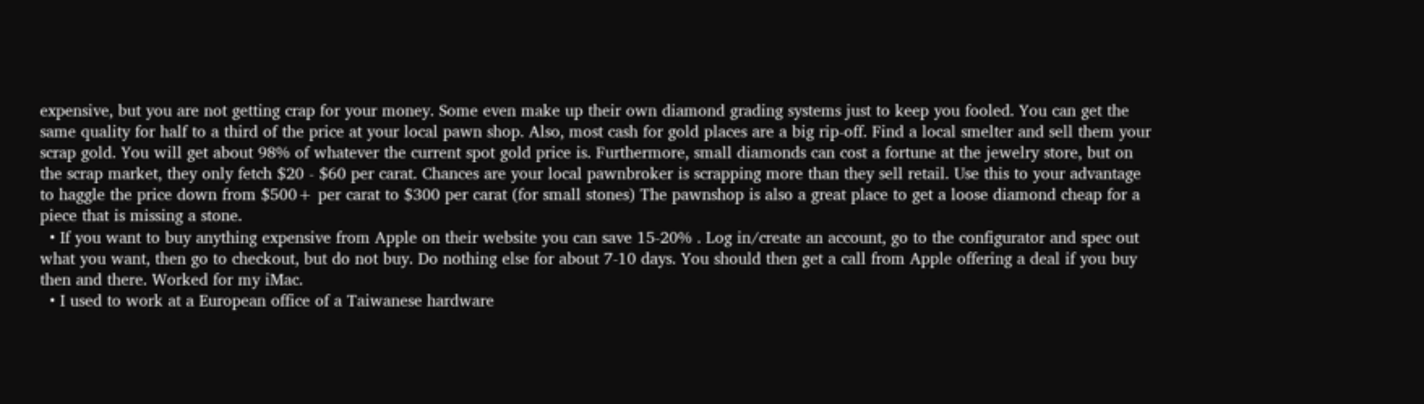expensive, but you are not getting crap for your money. Some even make up their own diamond grading systems just to keep you fooled. You can get the same quality for half to a third of the price at your local pawn shop. Also, most cash for gold places are a big rip-off. Find a local smelter and sell them your scrap gold. You will get about 98% of whatever the current spot gold price is. Furthermore, small diamonds can cost a fortune at the jewelry store, but on the scrap market, they only fetch $20 - $60 per carat. Chances are your local pawnbroker is scrapping more than they sell retail. Use this to your advantage to haggle the price down from $500+ per carat to $300 per carat (for small stones) The pawnshop is also a great place to get a loose diamond cheap for a piece that is missing a stone.
  • If you want to buy anything expensive from Apple on their website you can save 15-20% . Log in/create an account, go to the configurator and spec out what you want, then go to checkout, but do not buy. Do nothing else for about 7-10 days. You should then get a call from Apple offering a deal if you buy then and there. Worked for my iMac.
  • I used to work at a European office of a Taiwanese hardware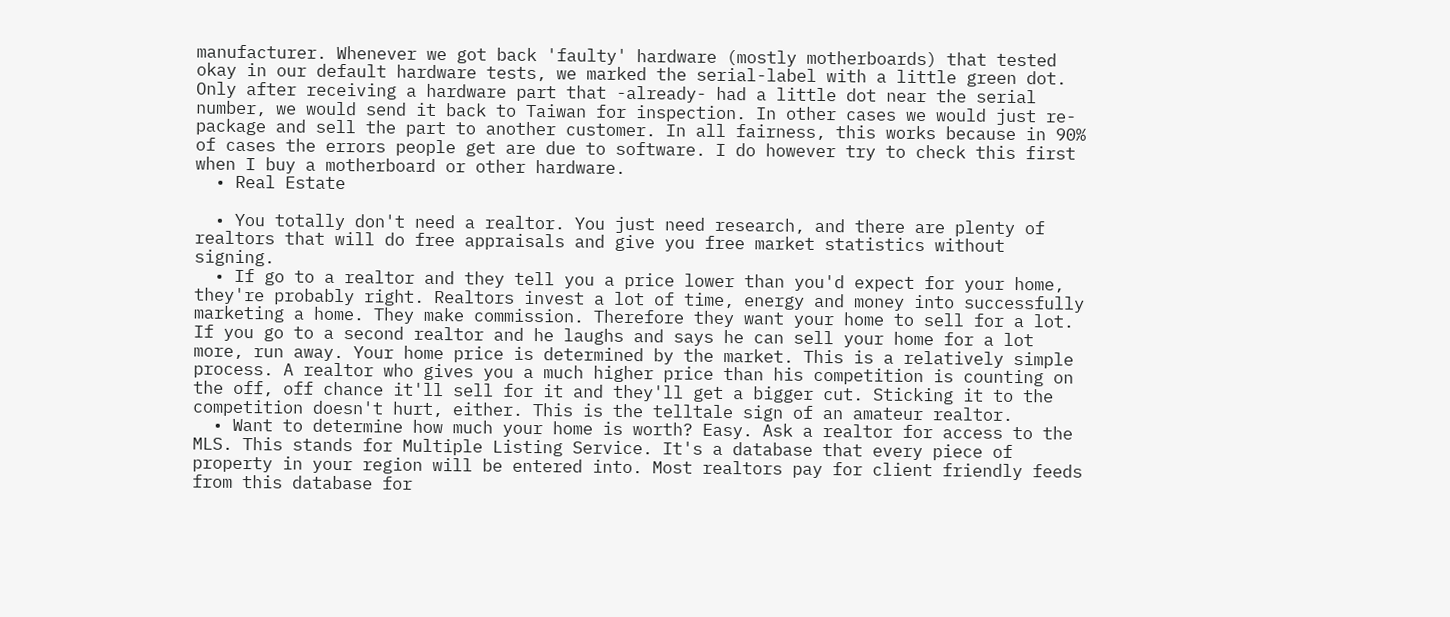manufacturer. Whenever we got back 'faulty' hardware (mostly motherboards) that tested okay in our default hardware tests, we marked the serial-label with a little green dot. Only after receiving a hardware part that -already- had a little dot near the serial number, we would send it back to Taiwan for inspection. In other cases we would just re-package and sell the part to another customer. In all fairness, this works because in 90% of cases the errors people get are due to software. I do however try to check this first when I buy a motherboard or other hardware.
  • Real Estate

  • You totally don't need a realtor. You just need research, and there are plenty of realtors that will do free appraisals and give you free market statistics without signing.
  • If go to a realtor and they tell you a price lower than you'd expect for your home, they're probably right. Realtors invest a lot of time, energy and money into successfully marketing a home. They make commission. Therefore they want your home to sell for a lot. If you go to a second realtor and he laughs and says he can sell your home for a lot more, run away. Your home price is determined by the market. This is a relatively simple process. A realtor who gives you a much higher price than his competition is counting on the off, off chance it'll sell for it and they'll get a bigger cut. Sticking it to the competition doesn't hurt, either. This is the telltale sign of an amateur realtor.
  • Want to determine how much your home is worth? Easy. Ask a realtor for access to the MLS. This stands for Multiple Listing Service. It's a database that every piece of property in your region will be entered into. Most realtors pay for client friendly feeds from this database for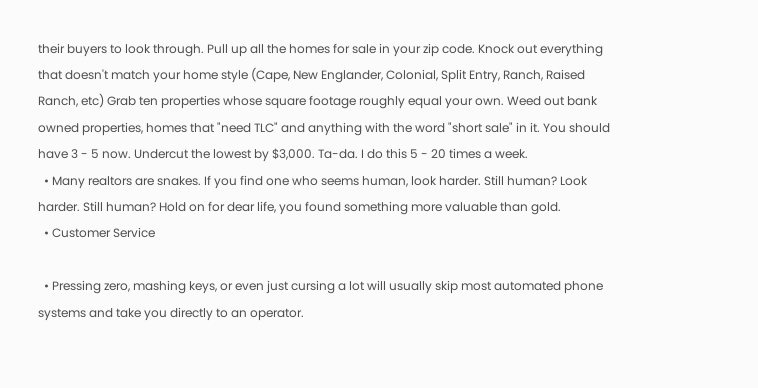their buyers to look through. Pull up all the homes for sale in your zip code. Knock out everything that doesn't match your home style (Cape, New Englander, Colonial, Split Entry, Ranch, Raised Ranch, etc) Grab ten properties whose square footage roughly equal your own. Weed out bank owned properties, homes that "need TLC" and anything with the word "short sale" in it. You should have 3 - 5 now. Undercut the lowest by $3,000. Ta-da. I do this 5 - 20 times a week.
  • Many realtors are snakes. If you find one who seems human, look harder. Still human? Look harder. Still human? Hold on for dear life, you found something more valuable than gold.
  • Customer Service

  • Pressing zero, mashing keys, or even just cursing a lot will usually skip most automated phone systems and take you directly to an operator.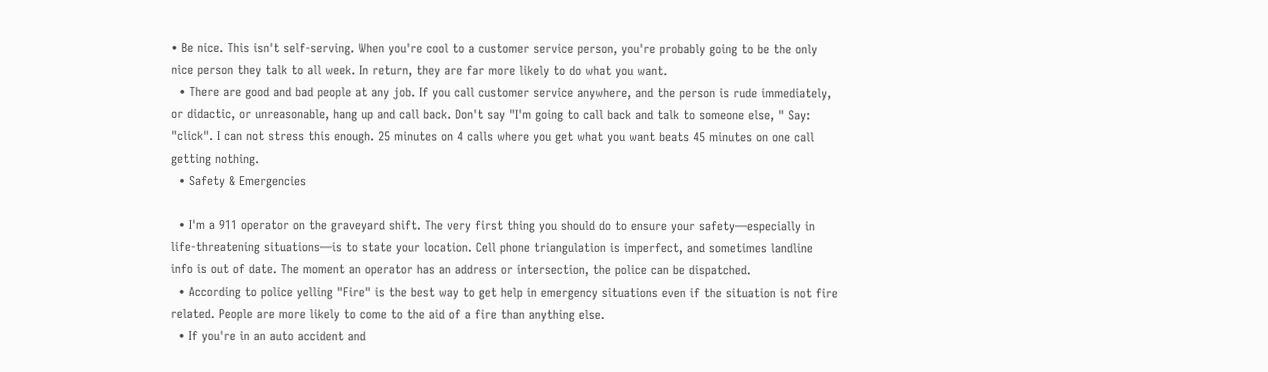• Be nice. This isn't self-serving. When you're cool to a customer service person, you're probably going to be the only nice person they talk to all week. In return, they are far more likely to do what you want.
  • There are good and bad people at any job. If you call customer service anywhere, and the person is rude immediately, or didactic, or unreasonable, hang up and call back. Don't say "I'm going to call back and talk to someone else, " Say: "click". I can not stress this enough. 25 minutes on 4 calls where you get what you want beats 45 minutes on one call getting nothing.
  • Safety & Emergencies

  • I'm a 911 operator on the graveyard shift. The very first thing you should do to ensure your safety—especially in life-threatening situations—is to state your location. Cell phone triangulation is imperfect, and sometimes landline info is out of date. The moment an operator has an address or intersection, the police can be dispatched.
  • According to police yelling "Fire" is the best way to get help in emergency situations even if the situation is not fire related. People are more likely to come to the aid of a fire than anything else.
  • If you're in an auto accident and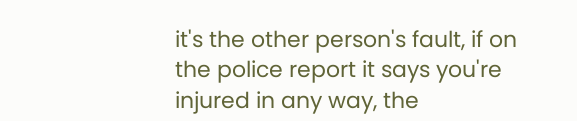it's the other person's fault, if on the police report it says you're injured in any way, the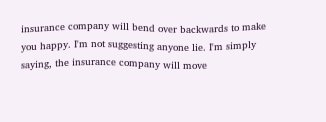insurance company will bend over backwards to make you happy. I'm not suggesting anyone lie. I'm simply saying, the insurance company will move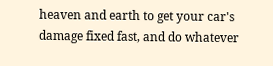heaven and earth to get your car's damage fixed fast, and do whatever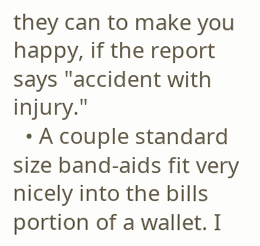they can to make you happy, if the report says "accident with injury."
  • A couple standard size band-aids fit very nicely into the bills portion of a wallet. I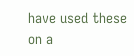have used these on a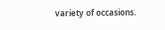variety of occasions.